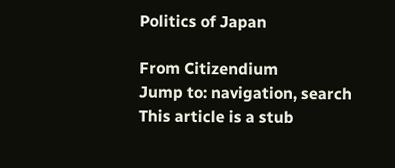Politics of Japan

From Citizendium
Jump to: navigation, search
This article is a stub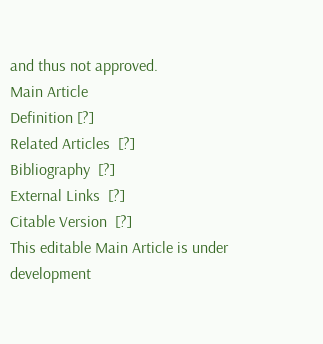and thus not approved.
Main Article
Definition [?]
Related Articles  [?]
Bibliography  [?]
External Links  [?]
Citable Version  [?]
This editable Main Article is under development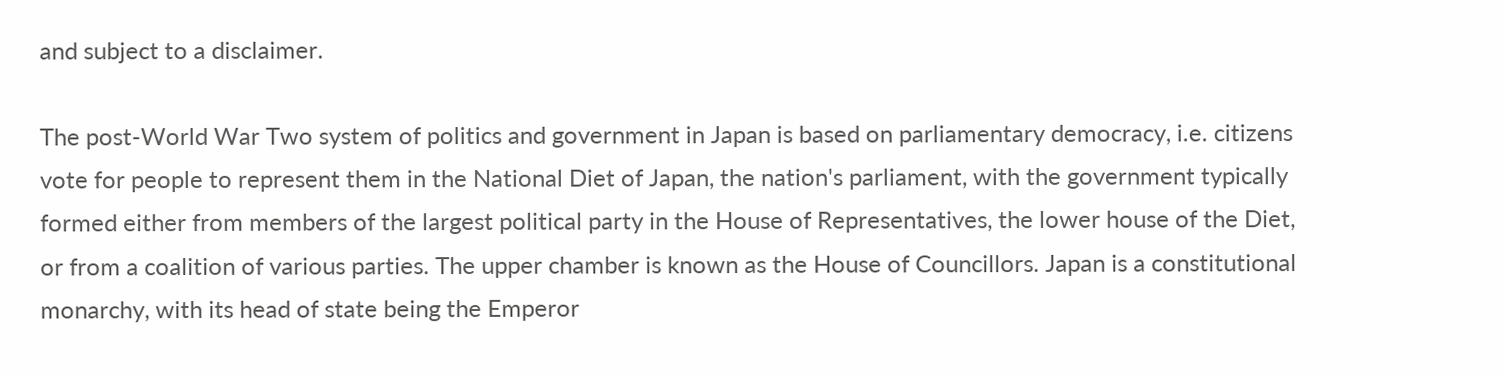and subject to a disclaimer.

The post-World War Two system of politics and government in Japan is based on parliamentary democracy, i.e. citizens vote for people to represent them in the National Diet of Japan, the nation's parliament, with the government typically formed either from members of the largest political party in the House of Representatives, the lower house of the Diet, or from a coalition of various parties. The upper chamber is known as the House of Councillors. Japan is a constitutional monarchy, with its head of state being the Emperor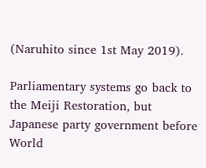(Naruhito since 1st May 2019).

Parliamentary systems go back to the Meiji Restoration, but Japanese party government before World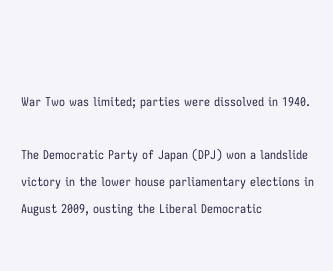War Two was limited; parties were dissolved in 1940.

The Democratic Party of Japan (DPJ) won a landslide victory in the lower house parliamentary elections in August 2009, ousting the Liberal Democratic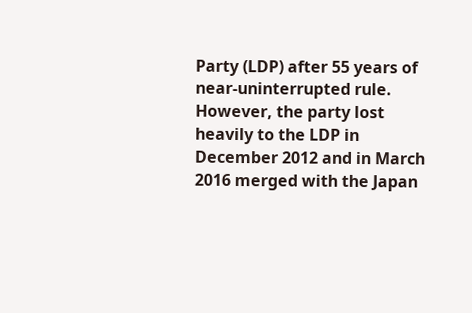Party (LDP) after 55 years of near-uninterrupted rule. However, the party lost heavily to the LDP in December 2012 and in March 2016 merged with the Japan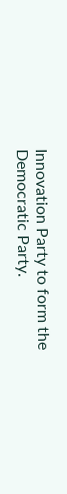Innovation Party to form the Democratic Party.